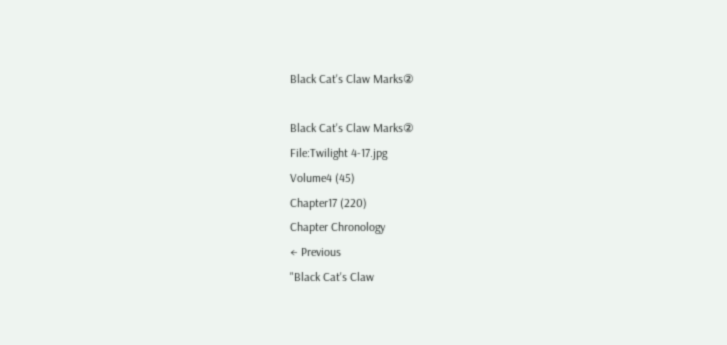Black Cat's Claw Marks②

Black Cat's Claw Marks②
File:Twilight 4-17.jpg
Volume4 (45)
Chapter17 (220)
Chapter Chronology
← Previous
"Black Cat's Claw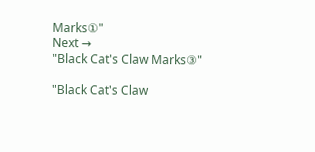Marks①"
Next →
"Black Cat's Claw Marks③"

"Black Cat's Claw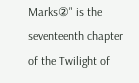Marks②" is the seventeenth chapter of the Twilight of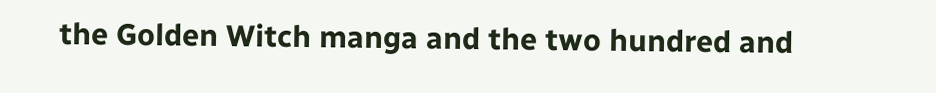the Golden Witch manga and the two hundred and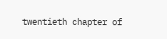twentieth chapter of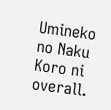Umineko no Naku Koro ni overall.